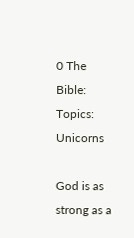0 The Bible: Topics: Unicorns

God is as strong as a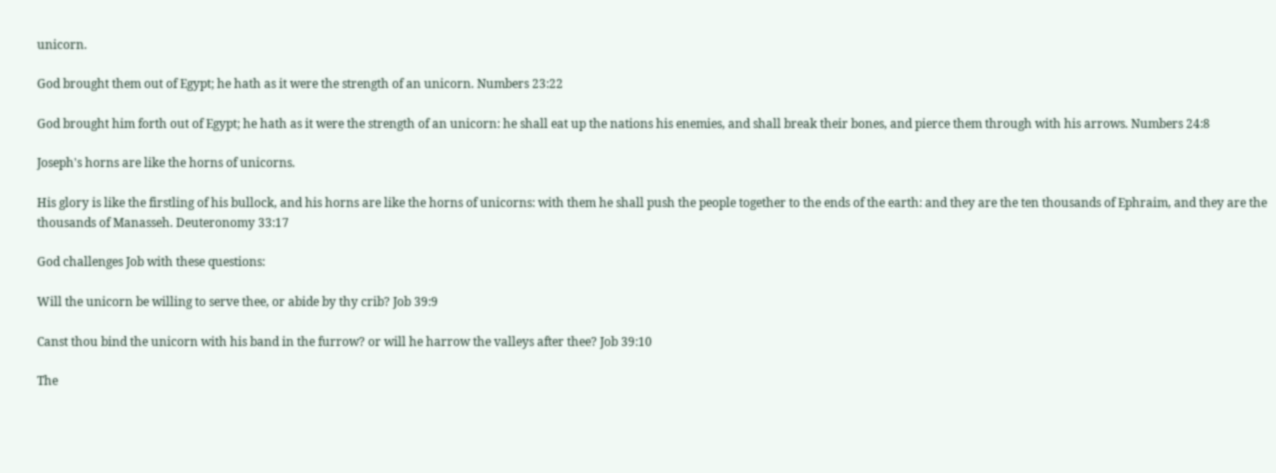unicorn.

God brought them out of Egypt; he hath as it were the strength of an unicorn. Numbers 23:22

God brought him forth out of Egypt; he hath as it were the strength of an unicorn: he shall eat up the nations his enemies, and shall break their bones, and pierce them through with his arrows. Numbers 24:8

Joseph's horns are like the horns of unicorns.

His glory is like the firstling of his bullock, and his horns are like the horns of unicorns: with them he shall push the people together to the ends of the earth: and they are the ten thousands of Ephraim, and they are the thousands of Manasseh. Deuteronomy 33:17

God challenges Job with these questions:

Will the unicorn be willing to serve thee, or abide by thy crib? Job 39:9

Canst thou bind the unicorn with his band in the furrow? or will he harrow the valleys after thee? Job 39:10

The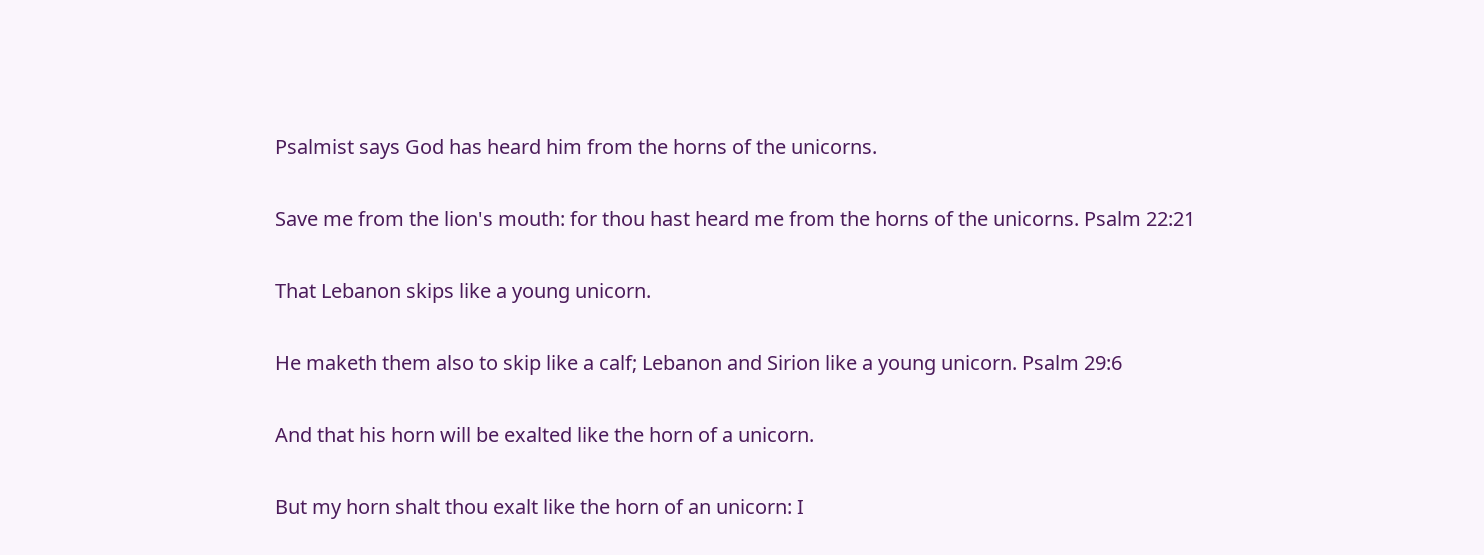Psalmist says God has heard him from the horns of the unicorns.

Save me from the lion's mouth: for thou hast heard me from the horns of the unicorns. Psalm 22:21

That Lebanon skips like a young unicorn.

He maketh them also to skip like a calf; Lebanon and Sirion like a young unicorn. Psalm 29:6

And that his horn will be exalted like the horn of a unicorn.

But my horn shalt thou exalt like the horn of an unicorn: I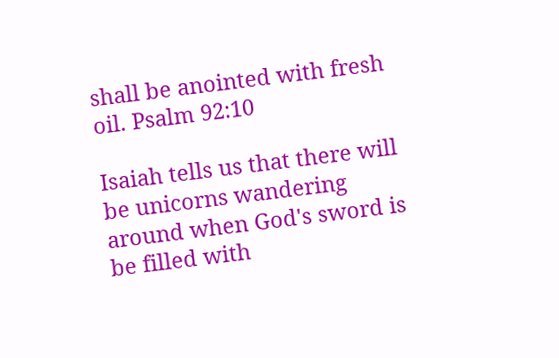shall be anointed with fresh oil. Psalm 92:10

Isaiah tells us that there will be unicorns wandering around when God's sword is be filled with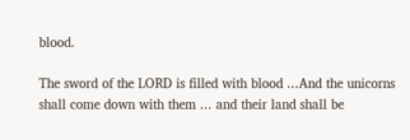blood.

The sword of the LORD is filled with blood ...And the unicorns shall come down with them ... and their land shall be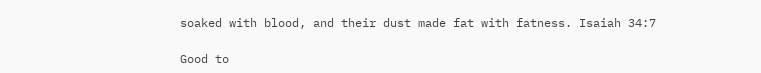soaked with blood, and their dust made fat with fatness. Isaiah 34:7

Good to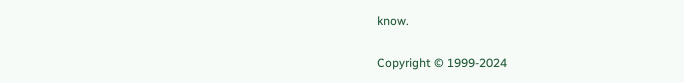know.

Copyright © 1999-2024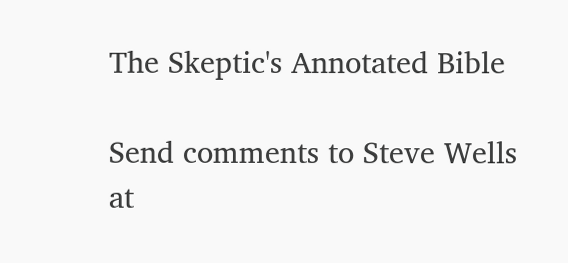The Skeptic's Annotated Bible

Send comments to Steve Wells
at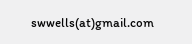swwells(at)gmail.com